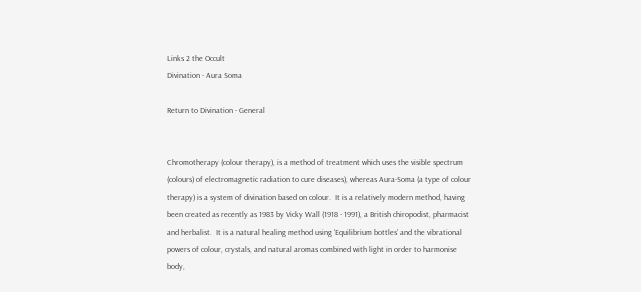Links 2 the Occult
Divination - Aura Soma

Return to Divination - General


Chromotherapy (colour therapy), is a method of treatment which uses the visible spectrum (colours) of electromagnetic radiation to cure diseases), whereas Aura-Soma (a type of colour therapy) is a system of divination based on colour.  It is a relatively modern method, having been created as recently as 1983 by Vicky Wall (1918 - 1991), a British chiropodist, pharmacist and herbalist.  It is a natural healing method using ‘Equilibrium bottles’ and the vibrational powers of colour, crystals, and natural aromas combined with light in order to harmonise body,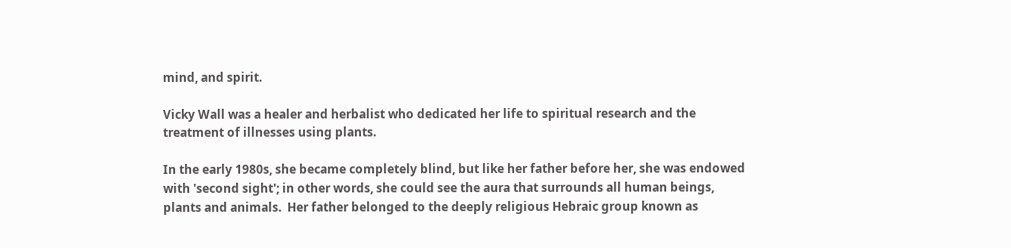mind, and spirit.

Vicky Wall was a healer and herbalist who dedicated her life to spiritual research and the treatment of illnesses using plants.

In the early 1980s, she became completely blind, but like her father before her, she was endowed with 'second sight'; in other words, she could see the aura that surrounds all human beings, plants and animals.  Her father belonged to the deeply religious Hebraic group known as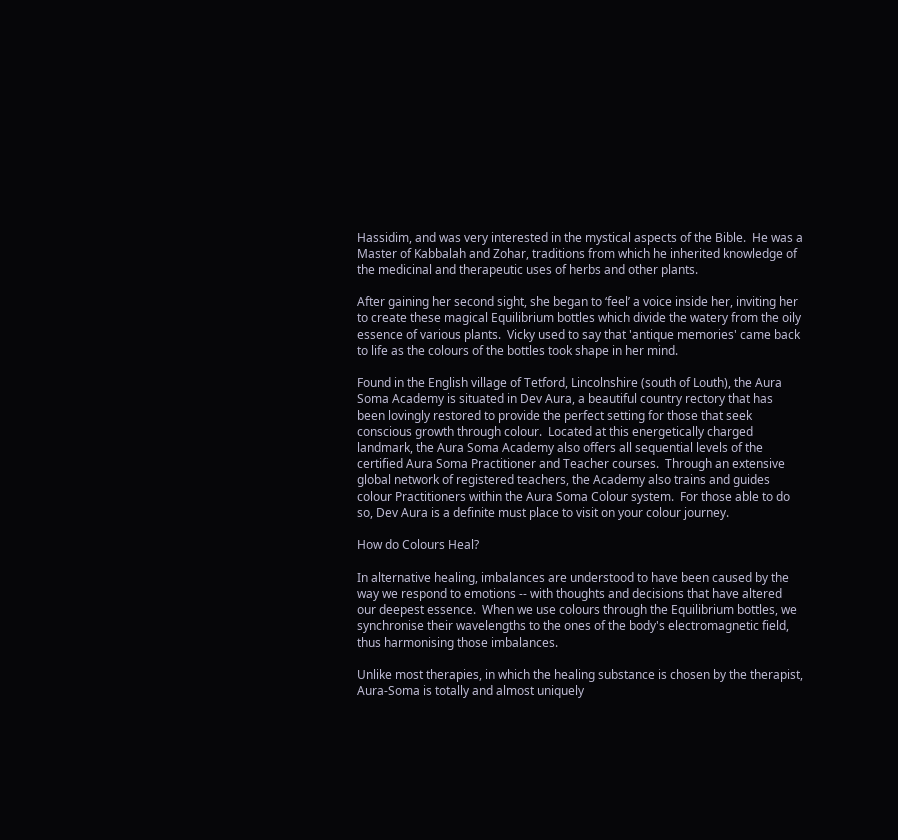Hassidim, and was very interested in the mystical aspects of the Bible.  He was a Master of Kabbalah and Zohar, traditions from which he inherited knowledge of the medicinal and therapeutic uses of herbs and other plants.

After gaining her second sight, she began to ‘feel’ a voice inside her, inviting her to create these magical Equilibrium bottles which divide the watery from the oily essence of various plants.  Vicky used to say that 'antique memories' came back to life as the colours of the bottles took shape in her mind.

Found in the English village of Tetford, Lincolnshire (south of Louth), the Aura Soma Academy is situated in Dev Aura, a beautiful country rectory that has been lovingly restored to provide the perfect setting for those that seek conscious growth through colour.  Located at this energetically charged landmark, the Aura Soma Academy also offers all sequential levels of the certified Aura Soma Practitioner and Teacher courses.  Through an extensive global network of registered teachers, the Academy also trains and guides colour Practitioners within the Aura Soma Colour system.  For those able to do so, Dev Aura is a definite must place to visit on your colour journey.

How do Colours Heal?

In alternative healing, imbalances are understood to have been caused by the way we respond to emotions -- with thoughts and decisions that have altered our deepest essence.  When we use colours through the Equilibrium bottles, we synchronise their wavelengths to the ones of the body's electromagnetic field, thus harmonising those imbalances.

Unlike most therapies, in which the healing substance is chosen by the therapist, Aura-Soma is totally and almost uniquely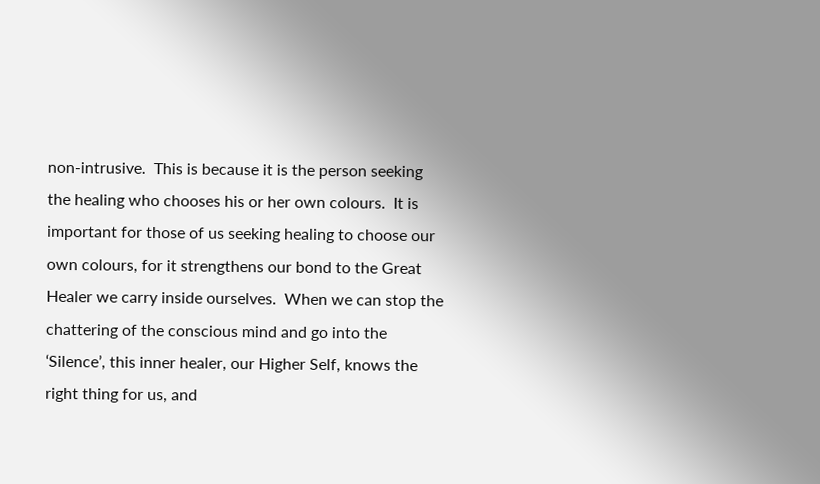non-intrusive.  This is because it is the person seeking the healing who chooses his or her own colours.  It is important for those of us seeking healing to choose our own colours, for it strengthens our bond to the Great Healer we carry inside ourselves.  When we can stop the chattering of the conscious mind and go into the ‘Silence’, this inner healer, our Higher Self, knows the right thing for us, and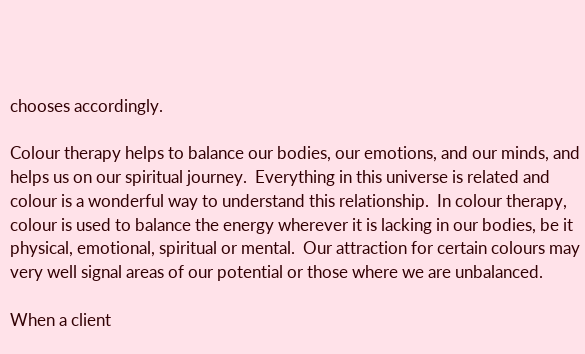chooses accordingly.

Colour therapy helps to balance our bodies, our emotions, and our minds, and helps us on our spiritual journey.  Everything in this universe is related and colour is a wonderful way to understand this relationship.  In colour therapy, colour is used to balance the energy wherever it is lacking in our bodies, be it physical, emotional, spiritual or mental.  Our attraction for certain colours may very well signal areas of our potential or those where we are unbalanced.

When a client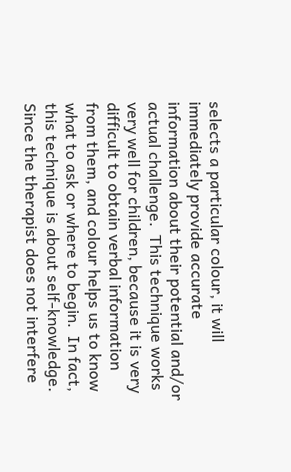selects a particular colour, it will immediately provide accurate information about their potential and/or actual challenge.  This technique works very well for children, because it is very difficult to obtain verbal information from them, and colour helps us to know what to ask or where to begin.  In fact, this technique is about self-knowledge.  Since the therapist does not interfere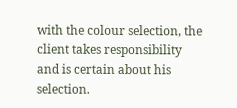with the colour selection, the client takes responsibility and is certain about his selection.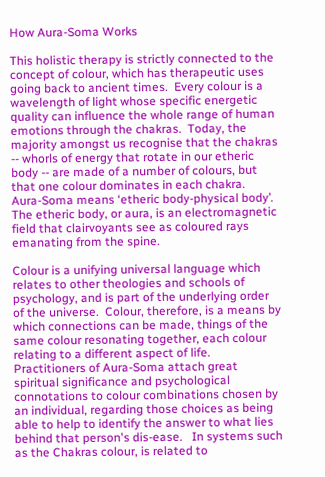How Aura-Soma Works

This holistic therapy is strictly connected to the concept of colour, which has therapeutic uses going back to ancient times.  Every colour is a wavelength of light whose specific energetic quality can influence the whole range of human emotions through the chakras.  Today, the majority amongst us recognise that the chakras -- whorls of energy that rotate in our etheric body -- are made of a number of colours, but that one colour dominates in each chakra.  Aura-Soma means ‘etheric body-physical body’.  The etheric body, or aura, is an electromagnetic field that clairvoyants see as coloured rays emanating from the spine.

Colour is a unifying universal language which relates to other theologies and schools of psychology, and is part of the underlying order of the universe.  Colour, therefore, is a means by which connections can be made, things of the same colour resonating together, each colour relating to a different aspect of life.  Practitioners of Aura-Soma attach great spiritual significance and psychological connotations to colour combinations chosen by an individual, regarding those choices as being able to help to identify the answer to what lies behind that person's dis-ease.   In systems such as the Chakras colour, is related to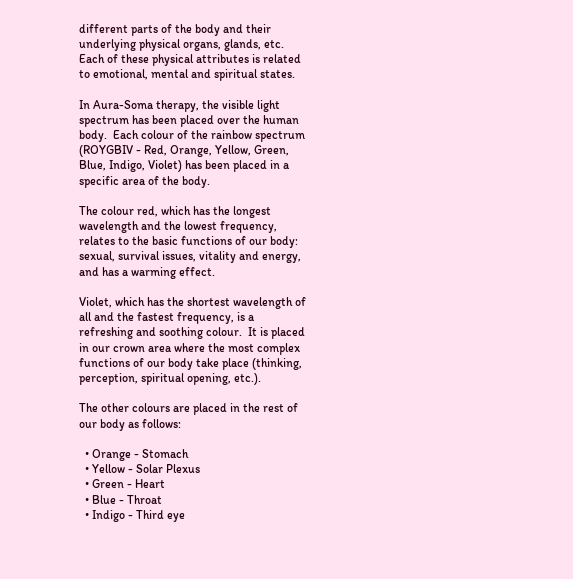different parts of the body and their underlying physical organs, glands, etc.  Each of these physical attributes is related to emotional, mental and spiritual states.

In Aura-Soma therapy, the visible light spectrum has been placed over the human body.  Each colour of the rainbow spectrum (ROYGBIV - Red, Orange, Yellow, Green, Blue, Indigo, Violet) has been placed in a specific area of the body.

The colour red, which has the longest wavelength and the lowest frequency, relates to the basic functions of our body: sexual, survival issues, vitality and energy, and has a warming effect.

Violet, which has the shortest wavelength of all and the fastest frequency, is a refreshing and soothing colour.  It is placed in our crown area where the most complex functions of our body take place (thinking, perception, spiritual opening, etc.).

The other colours are placed in the rest of our body as follows:

  • Orange - Stomach
  • Yellow - Solar Plexus
  • Green - Heart
  • Blue - Throat
  • Indigo - Third eye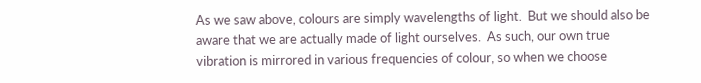As we saw above, colours are simply wavelengths of light.  But we should also be aware that we are actually made of light ourselves.  As such, our own true vibration is mirrored in various frequencies of colour, so when we choose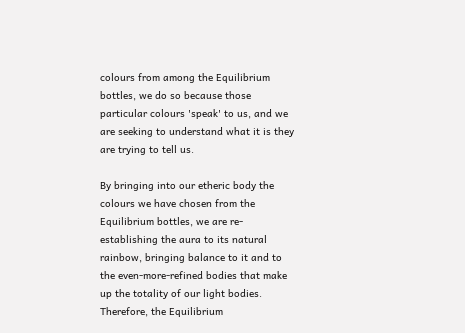colours from among the Equilibrium bottles, we do so because those particular colours 'speak' to us, and we are seeking to understand what it is they are trying to tell us.

By bringing into our etheric body the colours we have chosen from the Equilibrium bottles, we are re-establishing the aura to its natural rainbow, bringing balance to it and to the even-more-refined bodies that make up the totality of our light bodies.  Therefore, the Equilibrium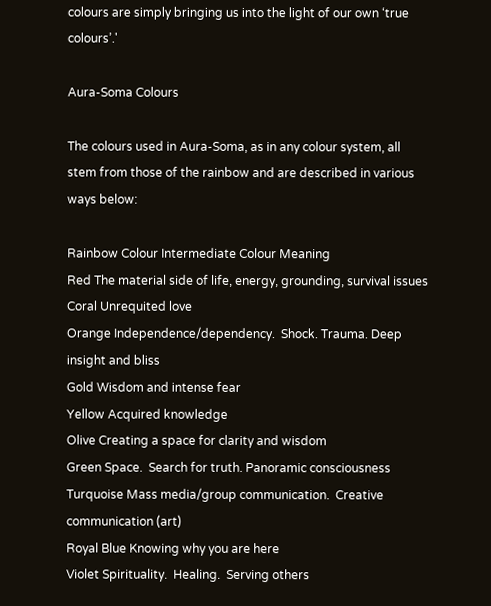colours are simply bringing us into the light of our own ‘true colours’.'

Aura-Soma Colours

The colours used in Aura-Soma, as in any colour system, all stem from those of the rainbow and are described in various ways below:

Rainbow Colour Intermediate Colour Meaning
Red The material side of life, energy, grounding, survival issues
Coral Unrequited love
Orange Independence/dependency.  Shock. Trauma. Deep insight and bliss
Gold Wisdom and intense fear
Yellow Acquired knowledge
Olive Creating a space for clarity and wisdom
Green Space.  Search for truth. Panoramic consciousness
Turquoise Mass media/group communication.  Creative communication (art)
Royal Blue Knowing why you are here
Violet Spirituality.  Healing.  Serving others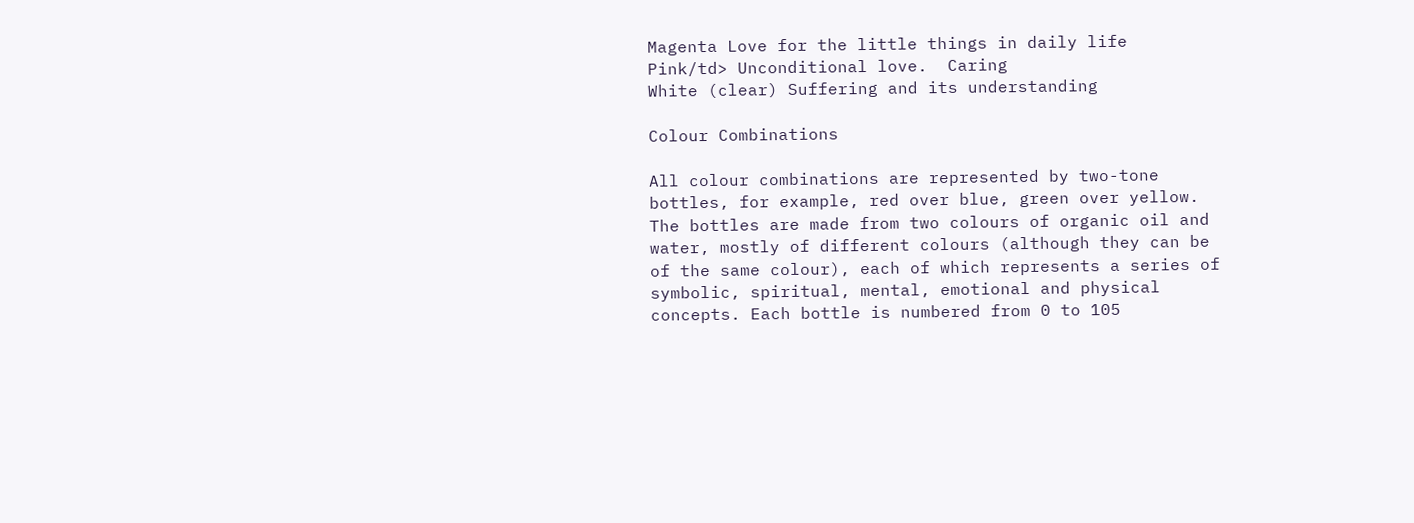Magenta Love for the little things in daily life
Pink/td> Unconditional love.  Caring
White (clear) Suffering and its understanding

Colour Combinations

All colour combinations are represented by two-tone bottles, for example, red over blue, green over yellow.  The bottles are made from two colours of organic oil and water, mostly of different colours (although they can be of the same colour), each of which represents a series of symbolic, spiritual, mental, emotional and physical concepts. Each bottle is numbered from 0 to 105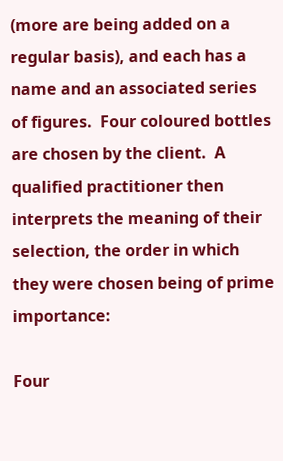(more are being added on a regular basis), and each has a name and an associated series of figures.  Four coloured bottles are chosen by the client.  A qualified practitioner then interprets the meaning of their selection, the order in which they were chosen being of prime importance:

Four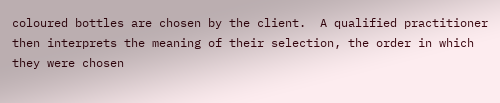coloured bottles are chosen by the client.  A qualified practitioner then interprets the meaning of their selection, the order in which they were chosen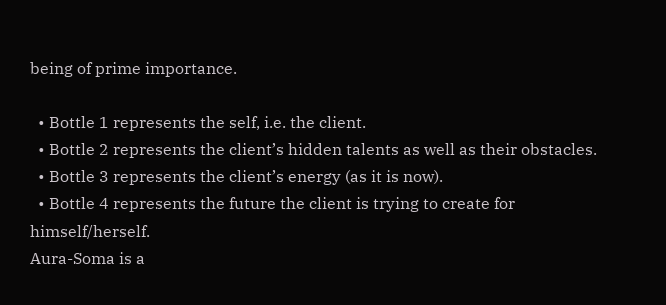being of prime importance.

  • Bottle 1 represents the self, i.e. the client.
  • Bottle 2 represents the client’s hidden talents as well as their obstacles.
  • Bottle 3 represents the client’s energy (as it is now).
  • Bottle 4 represents the future the client is trying to create for himself/herself.
Aura-Soma is a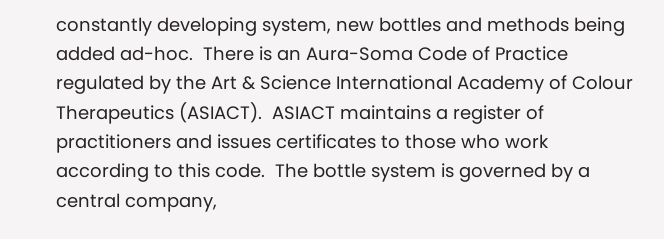constantly developing system, new bottles and methods being added ad-hoc.  There is an Aura-Soma Code of Practice regulated by the Art & Science International Academy of Colour Therapeutics (ASIACT).  ASIACT maintains a register of practitioners and issues certificates to those who work according to this code.  The bottle system is governed by a central company,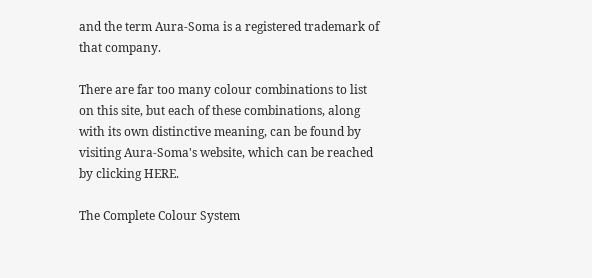and the term Aura-Soma is a registered trademark of that company.

There are far too many colour combinations to list on this site, but each of these combinations, along with its own distinctive meaning, can be found by visiting Aura-Soma's website, which can be reached by clicking HERE.

The Complete Colour System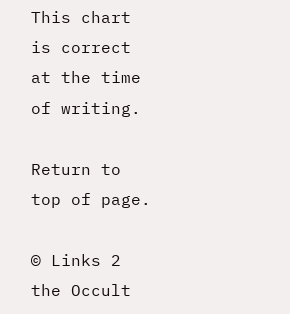This chart is correct at the time of writing.

Return to top of page.

© Links 2 the Occult